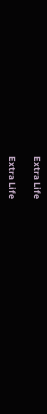Extra Life

Extra Life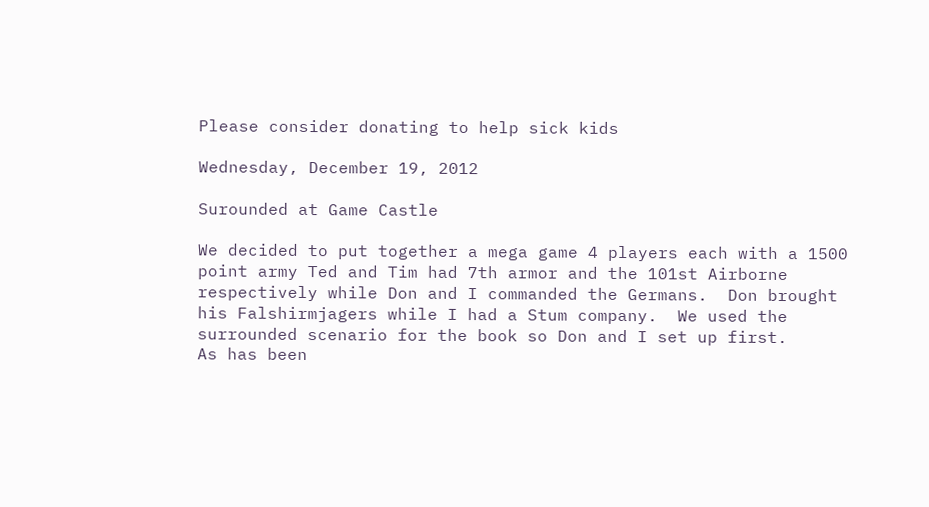Please consider donating to help sick kids

Wednesday, December 19, 2012

Surounded at Game Castle

We decided to put together a mega game 4 players each with a 1500 point army Ted and Tim had 7th armor and the 101st Airborne respectively while Don and I commanded the Germans.  Don brought his Falshirmjagers while I had a Stum company.  We used the surrounded scenario for the book so Don and I set up first.
As has been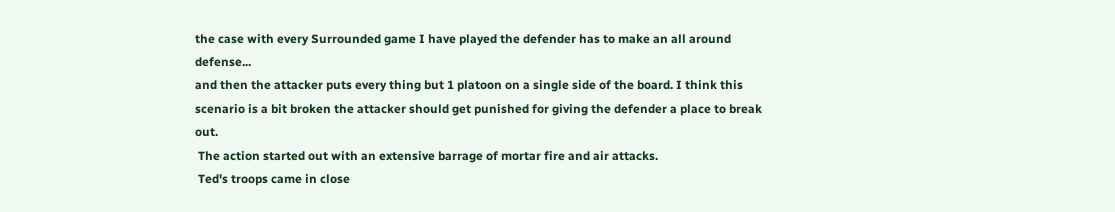the case with every Surrounded game I have played the defender has to make an all around defense...
and then the attacker puts every thing but 1 platoon on a single side of the board. I think this scenario is a bit broken the attacker should get punished for giving the defender a place to break out.
 The action started out with an extensive barrage of mortar fire and air attacks.
 Ted's troops came in close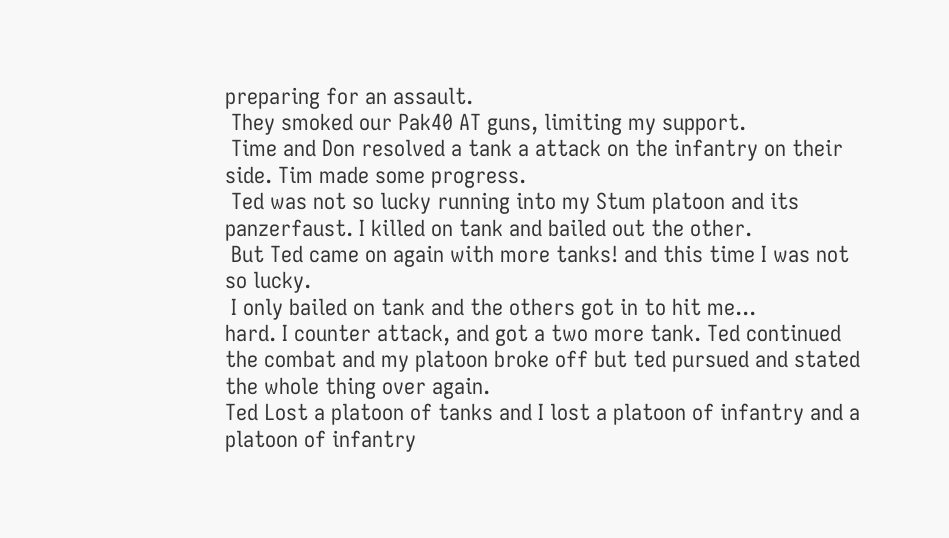preparing for an assault.
 They smoked our Pak40 AT guns, limiting my support.
 Time and Don resolved a tank a attack on the infantry on their side. Tim made some progress.
 Ted was not so lucky running into my Stum platoon and its panzerfaust. I killed on tank and bailed out the other.
 But Ted came on again with more tanks! and this time I was not so lucky.
 I only bailed on tank and the others got in to hit me...
hard. I counter attack, and got a two more tank. Ted continued the combat and my platoon broke off but ted pursued and stated the whole thing over again.
Ted Lost a platoon of tanks and I lost a platoon of infantry and a platoon of infantry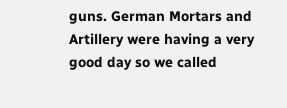guns. German Mortars and Artillery were having a very good day so we called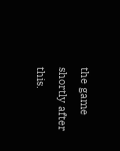the game shortly after this.